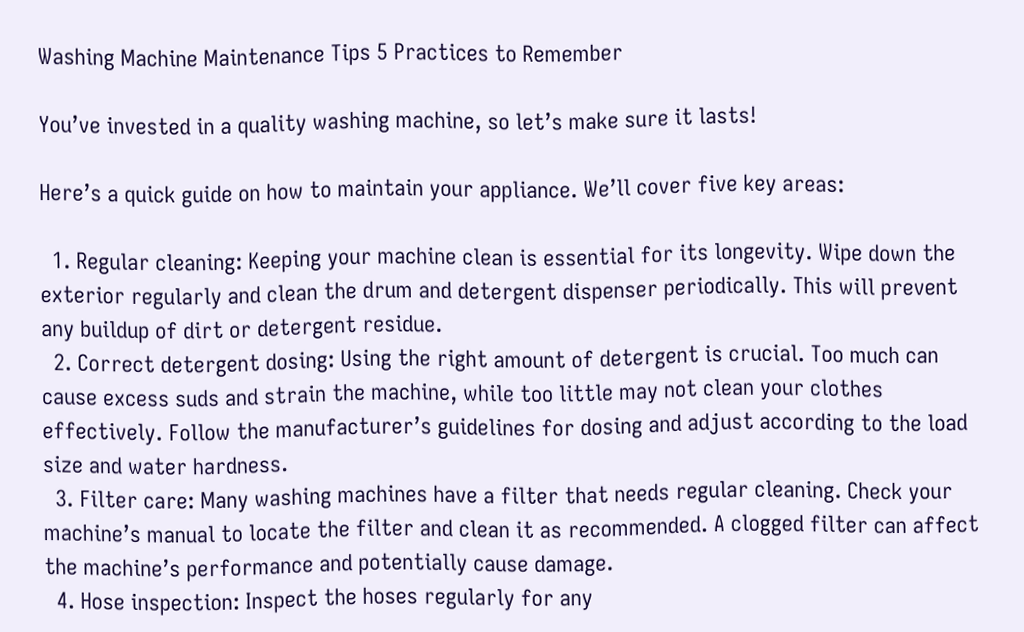Washing Machine Maintenance Tips 5 Practices to Remember

You’ve invested in a quality washing machine, so let’s make sure it lasts!

Here’s a quick guide on how to maintain your appliance. We’ll cover five key areas:

  1. Regular cleaning: Keeping your machine clean is essential for its longevity. Wipe down the exterior regularly and clean the drum and detergent dispenser periodically. This will prevent any buildup of dirt or detergent residue.
  2. Correct detergent dosing: Using the right amount of detergent is crucial. Too much can cause excess suds and strain the machine, while too little may not clean your clothes effectively. Follow the manufacturer’s guidelines for dosing and adjust according to the load size and water hardness.
  3. Filter care: Many washing machines have a filter that needs regular cleaning. Check your machine’s manual to locate the filter and clean it as recommended. A clogged filter can affect the machine’s performance and potentially cause damage.
  4. Hose inspection: Inspect the hoses regularly for any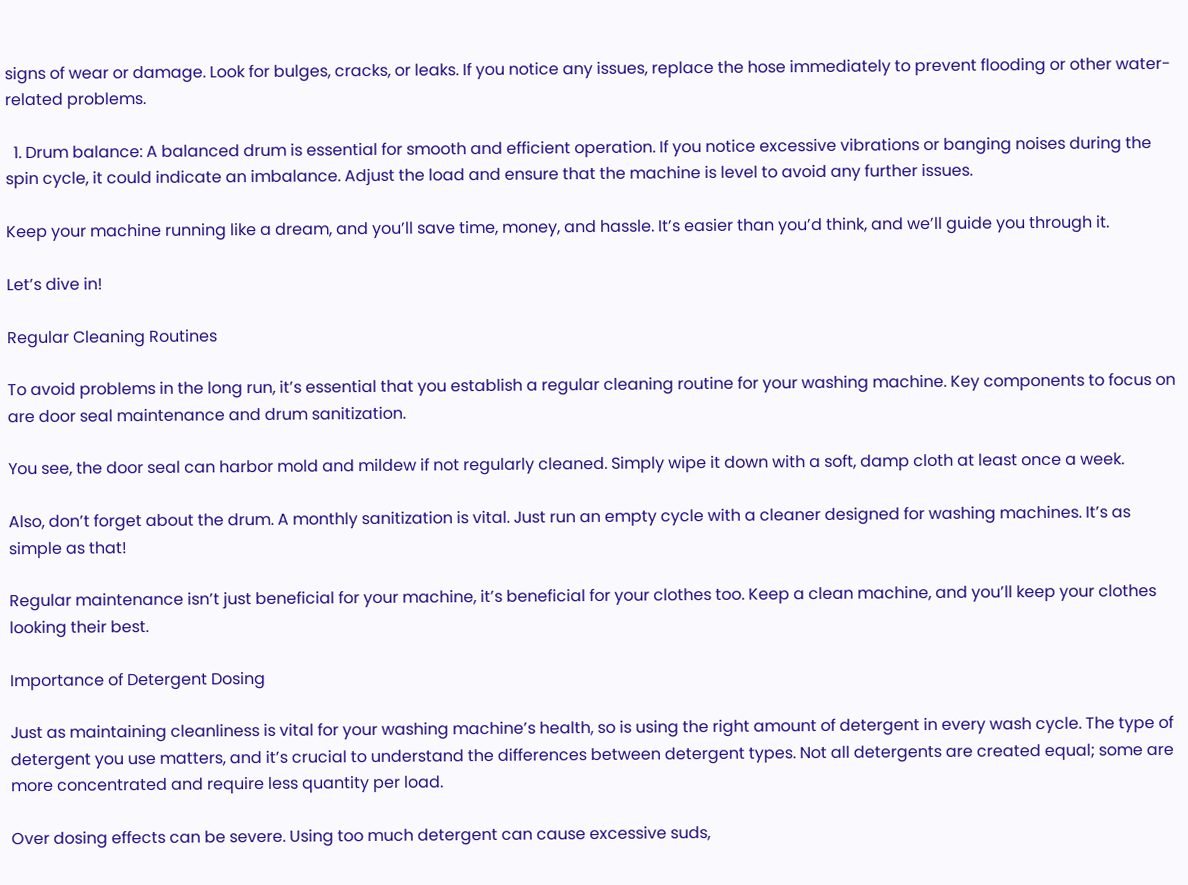signs of wear or damage. Look for bulges, cracks, or leaks. If you notice any issues, replace the hose immediately to prevent flooding or other water-related problems.

  1. Drum balance: A balanced drum is essential for smooth and efficient operation. If you notice excessive vibrations or banging noises during the spin cycle, it could indicate an imbalance. Adjust the load and ensure that the machine is level to avoid any further issues.

Keep your machine running like a dream, and you’ll save time, money, and hassle. It’s easier than you’d think, and we’ll guide you through it.

Let’s dive in!

Regular Cleaning Routines

To avoid problems in the long run, it’s essential that you establish a regular cleaning routine for your washing machine. Key components to focus on are door seal maintenance and drum sanitization.

You see, the door seal can harbor mold and mildew if not regularly cleaned. Simply wipe it down with a soft, damp cloth at least once a week.

Also, don’t forget about the drum. A monthly sanitization is vital. Just run an empty cycle with a cleaner designed for washing machines. It’s as simple as that!

Regular maintenance isn’t just beneficial for your machine, it’s beneficial for your clothes too. Keep a clean machine, and you’ll keep your clothes looking their best.

Importance of Detergent Dosing

Just as maintaining cleanliness is vital for your washing machine’s health, so is using the right amount of detergent in every wash cycle. The type of detergent you use matters, and it’s crucial to understand the differences between detergent types. Not all detergents are created equal; some are more concentrated and require less quantity per load.

Over dosing effects can be severe. Using too much detergent can cause excessive suds,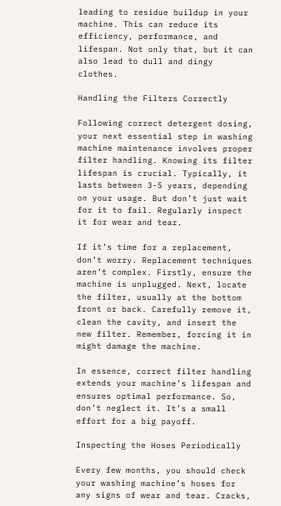leading to residue buildup in your machine. This can reduce its efficiency, performance, and lifespan. Not only that, but it can also lead to dull and dingy clothes.

Handling the Filters Correctly

Following correct detergent dosing, your next essential step in washing machine maintenance involves proper filter handling. Knowing its filter lifespan is crucial. Typically, it lasts between 3-5 years, depending on your usage. But don’t just wait for it to fail. Regularly inspect it for wear and tear.

If it’s time for a replacement, don’t worry. Replacement techniques aren’t complex. Firstly, ensure the machine is unplugged. Next, locate the filter, usually at the bottom front or back. Carefully remove it, clean the cavity, and insert the new filter. Remember, forcing it in might damage the machine.

In essence, correct filter handling extends your machine’s lifespan and ensures optimal performance. So, don’t neglect it. It’s a small effort for a big payoff.

Inspecting the Hoses Periodically

Every few months, you should check your washing machine’s hoses for any signs of wear and tear. Cracks,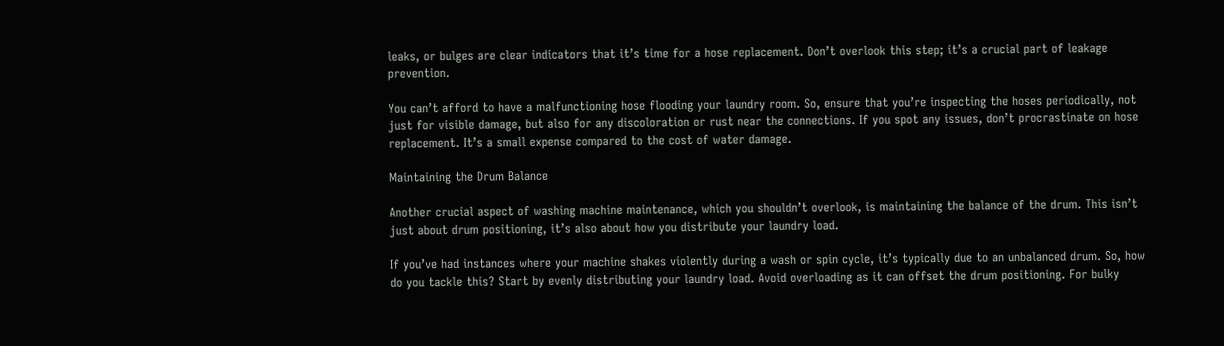leaks, or bulges are clear indicators that it’s time for a hose replacement. Don’t overlook this step; it’s a crucial part of leakage prevention.

You can’t afford to have a malfunctioning hose flooding your laundry room. So, ensure that you’re inspecting the hoses periodically, not just for visible damage, but also for any discoloration or rust near the connections. If you spot any issues, don’t procrastinate on hose replacement. It’s a small expense compared to the cost of water damage.

Maintaining the Drum Balance

Another crucial aspect of washing machine maintenance, which you shouldn’t overlook, is maintaining the balance of the drum. This isn’t just about drum positioning, it’s also about how you distribute your laundry load.

If you’ve had instances where your machine shakes violently during a wash or spin cycle, it’s typically due to an unbalanced drum. So, how do you tackle this? Start by evenly distributing your laundry load. Avoid overloading as it can offset the drum positioning. For bulky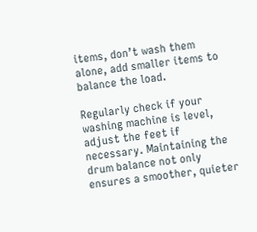items, don’t wash them alone, add smaller items to balance the load.

Regularly check if your washing machine is level, adjust the feet if necessary. Maintaining the drum balance not only ensures a smoother, quieter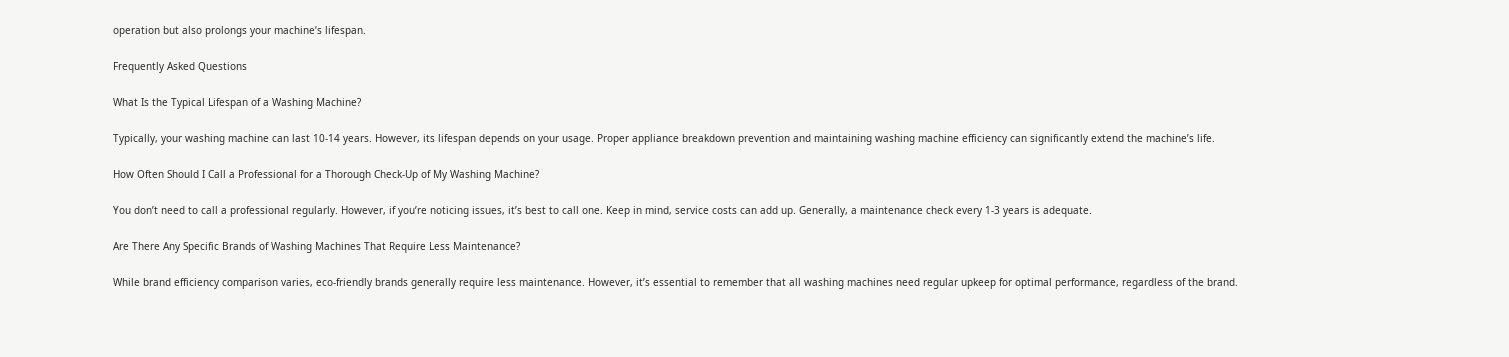operation but also prolongs your machine’s lifespan.

Frequently Asked Questions

What Is the Typical Lifespan of a Washing Machine?

Typically, your washing machine can last 10-14 years. However, its lifespan depends on your usage. Proper appliance breakdown prevention and maintaining washing machine efficiency can significantly extend the machine’s life.

How Often Should I Call a Professional for a Thorough Check-Up of My Washing Machine?

You don’t need to call a professional regularly. However, if you’re noticing issues, it’s best to call one. Keep in mind, service costs can add up. Generally, a maintenance check every 1-3 years is adequate.

Are There Any Specific Brands of Washing Machines That Require Less Maintenance?

While brand efficiency comparison varies, eco-friendly brands generally require less maintenance. However, it’s essential to remember that all washing machines need regular upkeep for optimal performance, regardless of the brand.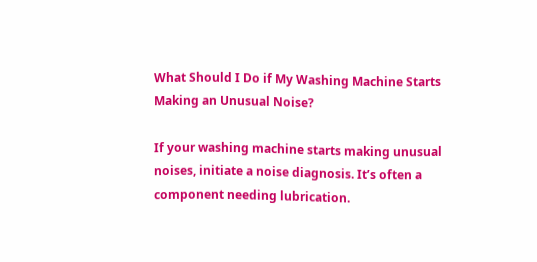What Should I Do if My Washing Machine Starts Making an Unusual Noise?

If your washing machine starts making unusual noises, initiate a noise diagnosis. It’s often a component needing lubrication.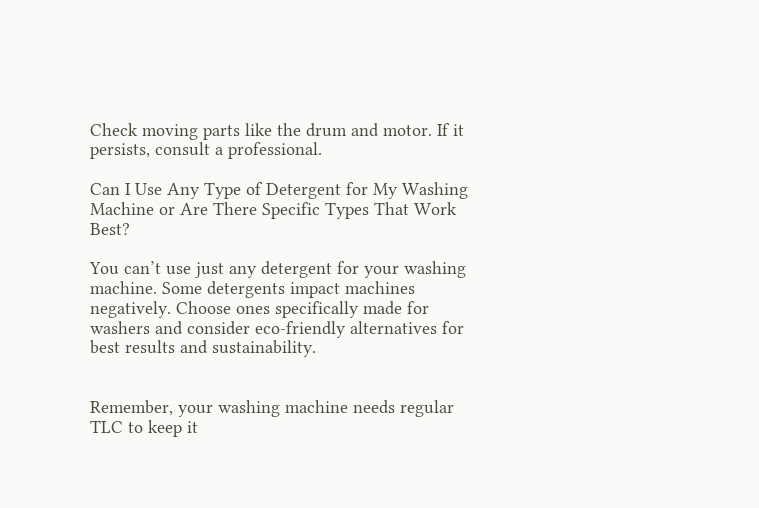Check moving parts like the drum and motor. If it persists, consult a professional.

Can I Use Any Type of Detergent for My Washing Machine or Are There Specific Types That Work Best?

You can’t use just any detergent for your washing machine. Some detergents impact machines negatively. Choose ones specifically made for washers and consider eco-friendly alternatives for best results and sustainability.


Remember, your washing machine needs regular TLC to keep it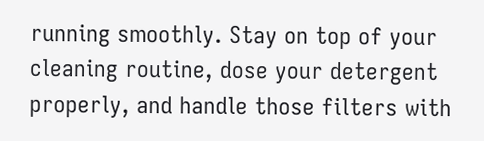running smoothly. Stay on top of your cleaning routine, dose your detergent properly, and handle those filters with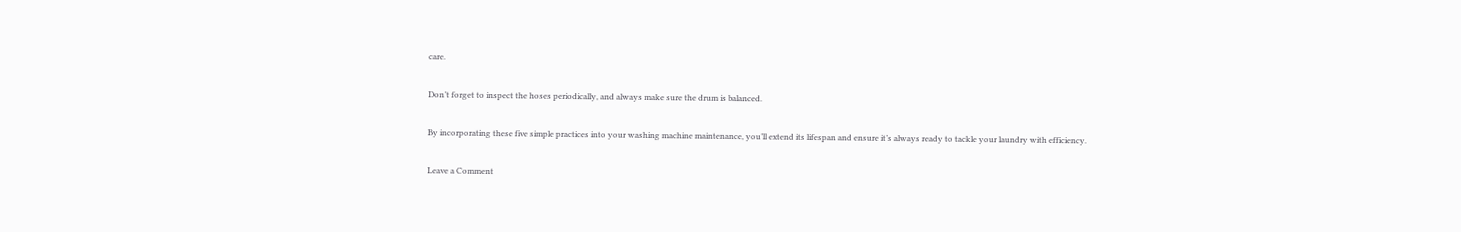care.

Don’t forget to inspect the hoses periodically, and always make sure the drum is balanced.

By incorporating these five simple practices into your washing machine maintenance, you’ll extend its lifespan and ensure it’s always ready to tackle your laundry with efficiency.

Leave a Comment